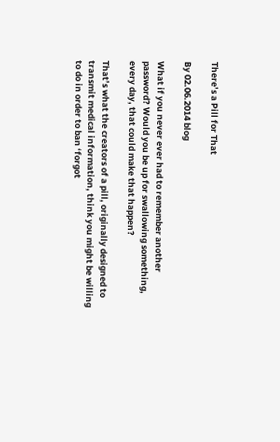There’s a Pill for That

By 02.06.2014 blog

What if you never ever had to remember another password? Would you be up for swallowing something, every day, that could make that happen?

That’s what the creators of a pill, originally designed to transmit medical information, think you might be willing to do in order to ban ‘forgot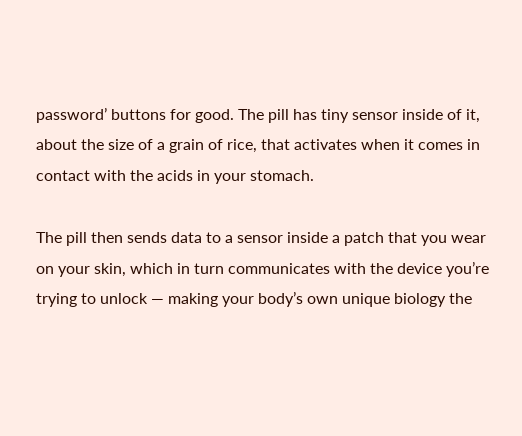password’ buttons for good. The pill has tiny sensor inside of it, about the size of a grain of rice, that activates when it comes in contact with the acids in your stomach.

The pill then sends data to a sensor inside a patch that you wear on your skin, which in turn communicates with the device you’re trying to unlock — making your body’s own unique biology the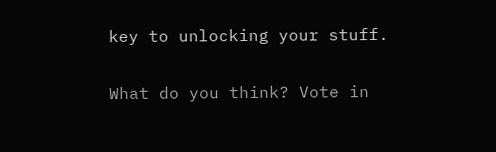key to unlocking your stuff.

What do you think? Vote in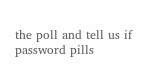the poll and tell us if password pills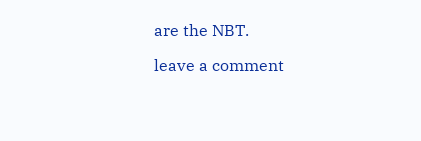are the NBT.

leave a comment